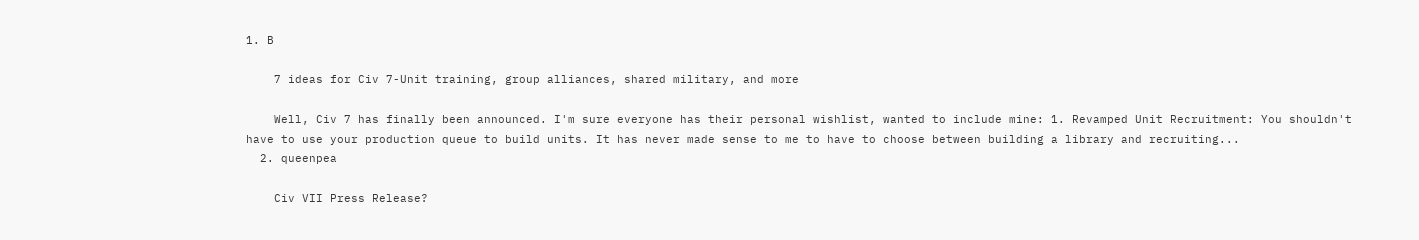1. B

    7 ideas for Civ 7-Unit training, group alliances, shared military, and more

    Well, Civ 7 has finally been announced. I'm sure everyone has their personal wishlist, wanted to include mine: 1. Revamped Unit Recruitment: You shouldn't have to use your production queue to build units. It has never made sense to me to have to choose between building a library and recruiting...
  2. queenpea

    Civ VII Press Release?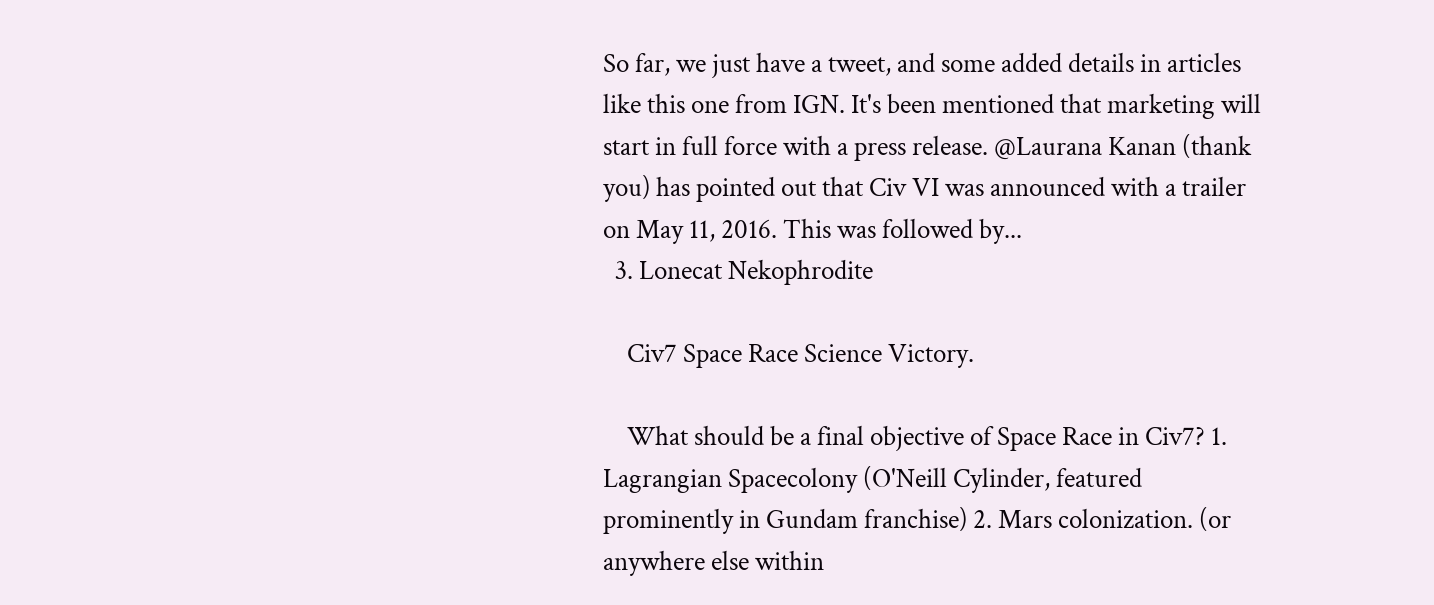So far, we just have a tweet, and some added details in articles like this one from IGN. It's been mentioned that marketing will start in full force with a press release. @Laurana Kanan (thank you) has pointed out that Civ VI was announced with a trailer on May 11, 2016. This was followed by...
  3. Lonecat Nekophrodite

    Civ7 Space Race Science Victory.

    What should be a final objective of Space Race in Civ7? 1. Lagrangian Spacecolony (O'Neill Cylinder, featured prominently in Gundam franchise) 2. Mars colonization. (or anywhere else within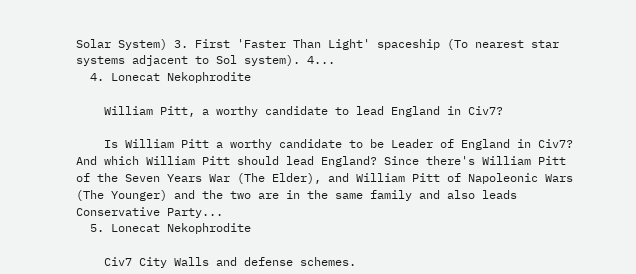Solar System) 3. First 'Faster Than Light' spaceship (To nearest star systems adjacent to Sol system). 4...
  4. Lonecat Nekophrodite

    William Pitt, a worthy candidate to lead England in Civ7?

    Is William Pitt a worthy candidate to be Leader of England in Civ7? And which William Pitt should lead England? Since there's William Pitt of the Seven Years War (The Elder), and William Pitt of Napoleonic Wars (The Younger) and the two are in the same family and also leads Conservative Party...
  5. Lonecat Nekophrodite

    Civ7 City Walls and defense schemes.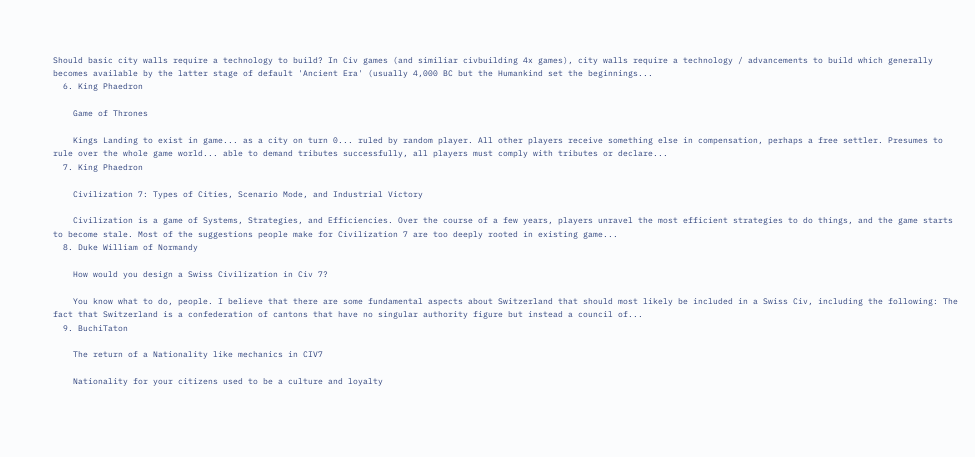Should basic city walls require a technology to build? In Civ games (and similiar civbuilding 4x games), city walls require a technology / advancements to build which generally becomes available by the latter stage of default 'Ancient Era' (usually 4,000 BC but the Humankind set the beginnings...
  6. King Phaedron

    Game of Thrones

    Kings Landing to exist in game... as a city on turn 0... ruled by random player. All other players receive something else in compensation, perhaps a free settler. Presumes to rule over the whole game world... able to demand tributes successfully, all players must comply with tributes or declare...
  7. King Phaedron

    Civilization 7: Types of Cities, Scenario Mode, and Industrial Victory

    Civilization is a game of Systems, Strategies, and Efficiencies. Over the course of a few years, players unravel the most efficient strategies to do things, and the game starts to become stale. Most of the suggestions people make for Civilization 7 are too deeply rooted in existing game...
  8. Duke William of Normandy

    How would you design a Swiss Civilization in Civ 7?

    You know what to do, people. I believe that there are some fundamental aspects about Switzerland that should most likely be included in a Swiss Civ, including the following: The fact that Switzerland is a confederation of cantons that have no singular authority figure but instead a council of...
  9. BuchiTaton

    The return of a Nationality like mechanics in CIV7

    Nationality for your citizens used to be a culture and loyalty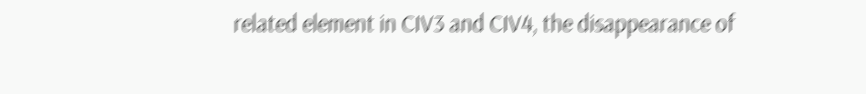related element in CIV3 and CIV4, the disappearance of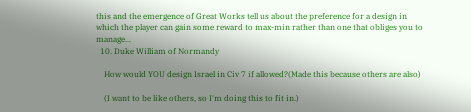this and the emergence of Great Works tell us about the preference for a design in which the player can gain some reward to max-min rather than one that obliges you to manage...
  10. Duke William of Normandy

    How would YOU design Israel in Civ 7 if allowed?(Made this because others are also)

    (I want to be like others, so I'm doing this to fit in.)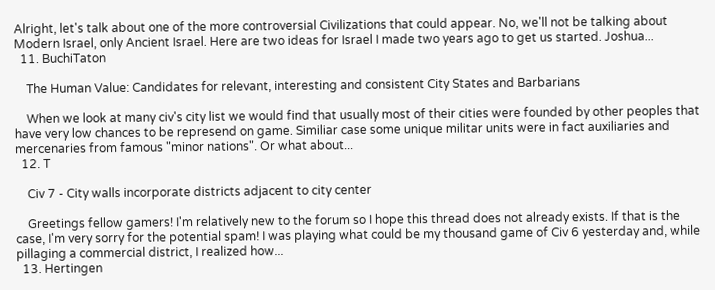Alright, let's talk about one of the more controversial Civilizations that could appear. No, we'll not be talking about Modern Israel, only Ancient Israel. Here are two ideas for Israel I made two years ago to get us started. Joshua...
  11. BuchiTaton

    The Human Value: Candidates for relevant, interesting and consistent City States and Barbarians

    When we look at many civ's city list we would find that usually most of their cities were founded by other peoples that have very low chances to be represend on game. Similiar case some unique militar units were in fact auxiliaries and mercenaries from famous "minor nations". Or what about...
  12. T

    Civ 7 - City walls incorporate districts adjacent to city center

    Greetings fellow gamers! I'm relatively new to the forum so I hope this thread does not already exists. If that is the case, I'm very sorry for the potential spam! I was playing what could be my thousand game of Civ 6 yesterday and, while pillaging a commercial district, I realized how...
  13. Hertingen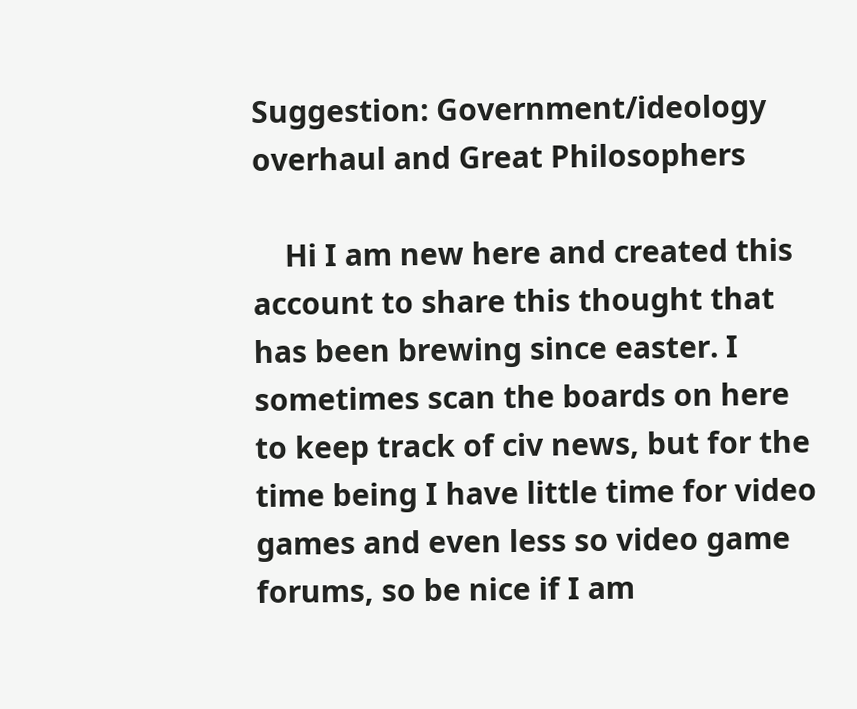Suggestion: Government/ideology overhaul and Great Philosophers

    Hi I am new here and created this account to share this thought that has been brewing since easter. I sometimes scan the boards on here to keep track of civ news, but for the time being I have little time for video games and even less so video game forums, so be nice if I am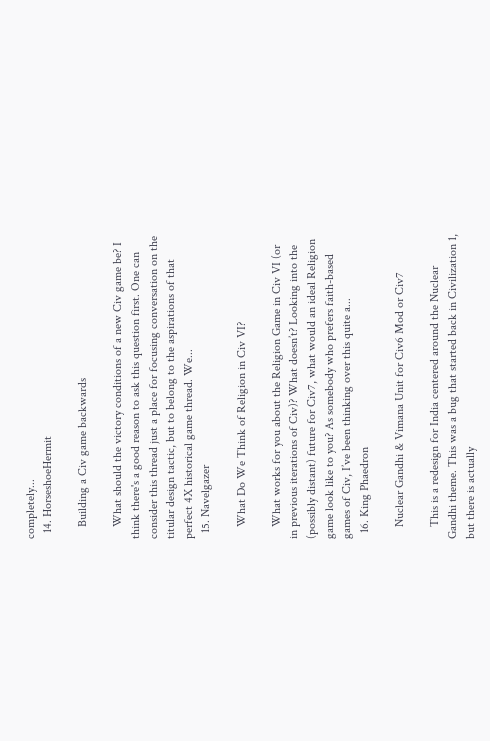completely...
  14. HorseshoeHermit

    Building a Civ game backwards

    What should the victory conditions of a new Civ game be? I think there's a good reason to ask this question first. One can consider this thread just a place for focusing conversation on the titular design tactic, but to belong to the aspirations of that perfect 4X historical game thread. We...
  15. Navelgazer

    What Do We Think of Religion in Civ VI?

    What works for you about the Religion Game in Civ VI (or in previous iterations of Civ)? What doesn’t? Looking into the (possibly distant) future for Civ7, what would an ideal Religion game look like to you? As somebody who prefers faith-based games of Civ, I’ve been thinking over this quite a...
  16. King Phaedron

    Nuclear Gandhi & Vimana Unit for Civ6 Mod or Civ7

    This is a redesign for India centered around the Nuclear Gandhi theme. This was a bug that started back in Civilization 1, but there is actually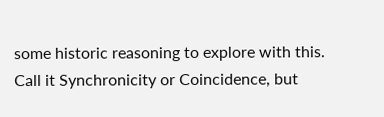some historic reasoning to explore with this. Call it Synchronicity or Coincidence, but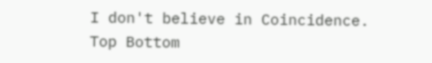I don't believe in Coincidence.
Top Bottom